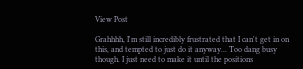View Post

Grahhhh, I'm still incredibly frustrated that I can't get in on this, and tempted to just do it anyway... Too dang busy though. I just need to make it until the positions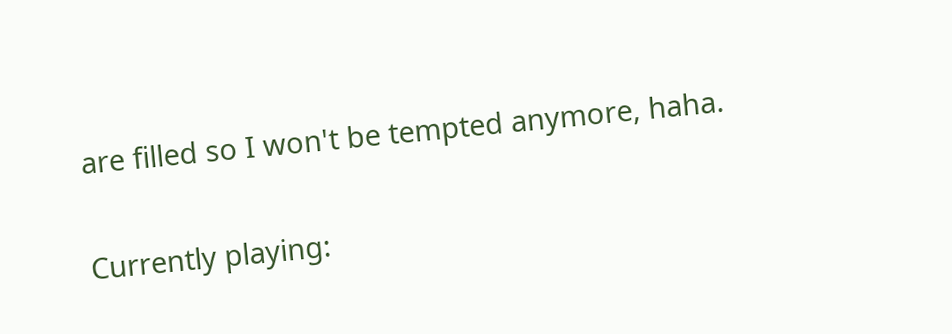are filled so I won't be tempted anymore, haha.

Currently playing: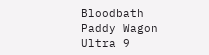Bloodbath Paddy Wagon Ultra 9